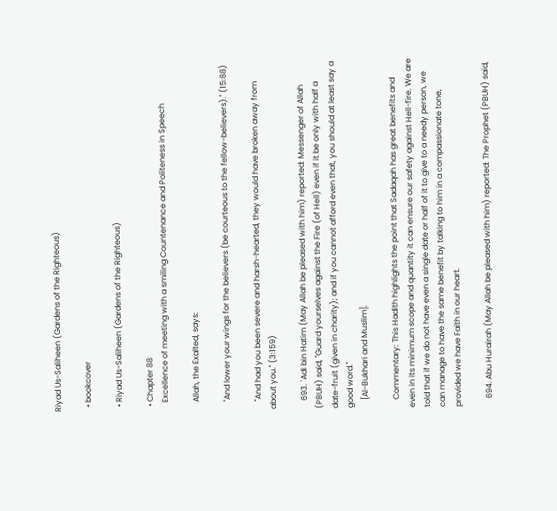Riyad Us-Saliheen (Gardens of the Righteous)

  • bookcover

  • Riyad Us-Saliheen (Gardens of the Righteous)

  • Chapter 88
    Excellence of meeting with a smiling Countenance and Politeness in Speech

    Allah, the Exalted, says:

    "And lower your wings for the believers (be courteous to the fellow-believers).'' (15:88)

    "And had you been severe and harsh-hearted, they would have broken away from about you.'' (3:159)

    693. `Adi bin Hatim (May Allah be pleased with him) reported: Messenger of Allah (PBUH) said, "Guard yourselves against the Fire (of Hell) even if it be only with half a date-fruit (given in charity); and if you cannot afford even that, you should at least say a good word.''
    [Al-Bukhari and Muslim].

    Commentary: This Hadith highlights the point that Sadaqah has great benefits and even in its minimum scope and quantity it can ensure our safety against Hell-fire. We are told that if we do not have even a single date or half of it to give to a needy person, we can manage to have the same benefit by talking to him in a compassionate tone, provided we have Faith in our heart.

    694. Abu Hurairah (May Allah be pleased with him) reported: The Prophet (PBUH) said,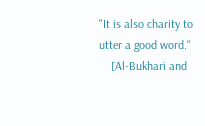"It is also charity to utter a good word.''
    [Al-Bukhari and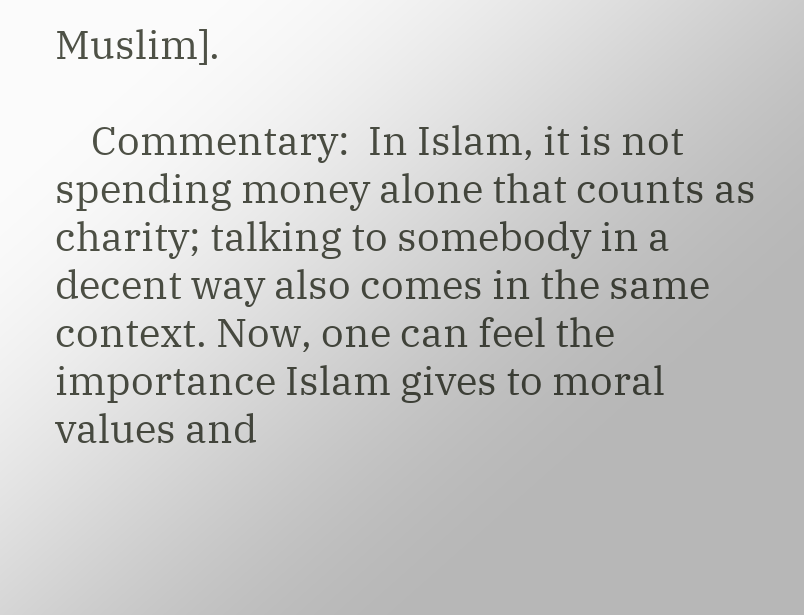Muslim].

    Commentary:  In Islam, it is not spending money alone that counts as charity; talking to somebody in a decent way also comes in the same context. Now, one can feel the importance Islam gives to moral values and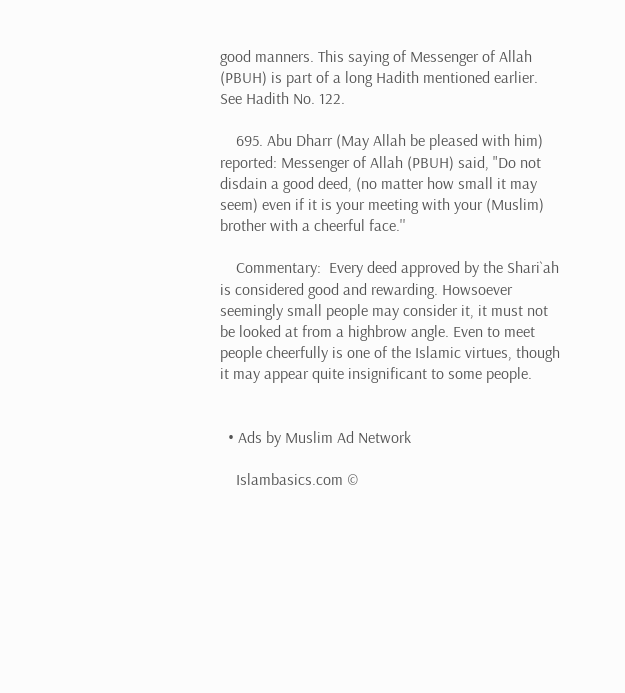good manners. This saying of Messenger of Allah (PBUH) is part of a long Hadith mentioned earlier. See Hadith No. 122.

    695. Abu Dharr (May Allah be pleased with him) reported: Messenger of Allah (PBUH) said, "Do not disdain a good deed, (no matter how small it may seem) even if it is your meeting with your (Muslim) brother with a cheerful face.''

    Commentary:  Every deed approved by the Shari`ah is considered good and rewarding. Howsoever seemingly small people may consider it, it must not be looked at from a highbrow angle. Even to meet people cheerfully is one of the Islamic virtues, though it may appear quite insignificant to some people.


  • Ads by Muslim Ad Network

    Islambasics.com ©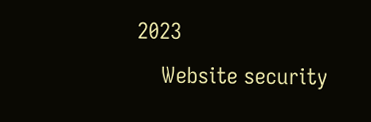2023
    Website security